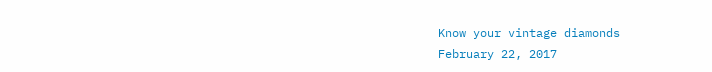Know your vintage diamonds
February 22, 2017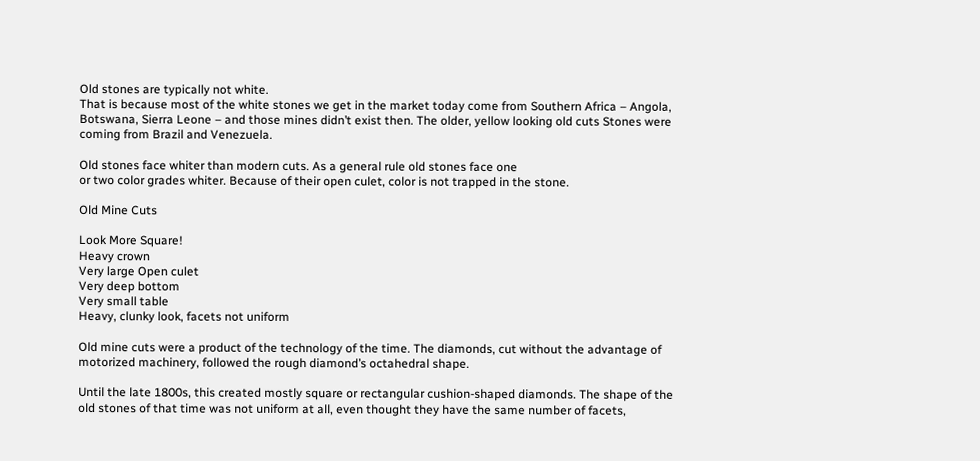Old stones are typically not white.
That is because most of the white stones we get in the market today come from Southern Africa – Angola, Botswana, Sierra Leone – and those mines didn’t exist then. The older, yellow looking old cuts Stones were coming from Brazil and Venezuela.

Old stones face whiter than modern cuts. As a general rule old stones face one
or two color grades whiter. Because of their open culet, color is not trapped in the stone.

Old Mine Cuts

Look More Square!
Heavy crown
Very large Open culet
Very deep bottom
Very small table
Heavy, clunky look, facets not uniform

Old mine cuts were a product of the technology of the time. The diamonds, cut without the advantage of motorized machinery, followed the rough diamond’s octahedral shape.

Until the late 1800s, this created mostly square or rectangular cushion-shaped diamonds. The shape of the old stones of that time was not uniform at all, even thought they have the same number of facets,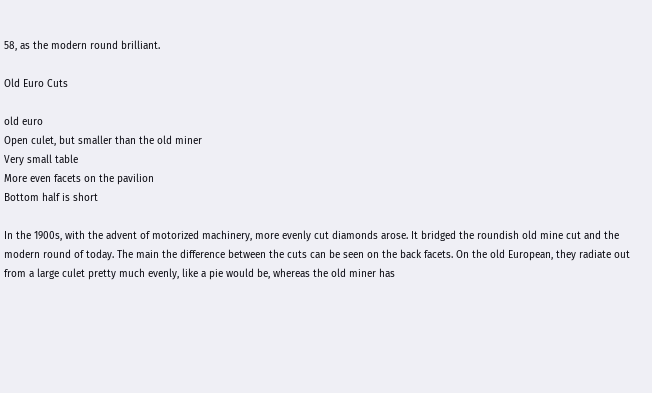58, as the modern round brilliant.

Old Euro Cuts

old euro
Open culet, but smaller than the old miner
Very small table
More even facets on the pavilion
Bottom half is short

In the 1900s, with the advent of motorized machinery, more evenly cut diamonds arose. It bridged the roundish old mine cut and the modern round of today. The main the difference between the cuts can be seen on the back facets. On the old European, they radiate out from a large culet pretty much evenly, like a pie would be, whereas the old miner has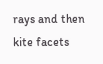rays and then kite facets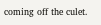coming off the culet.